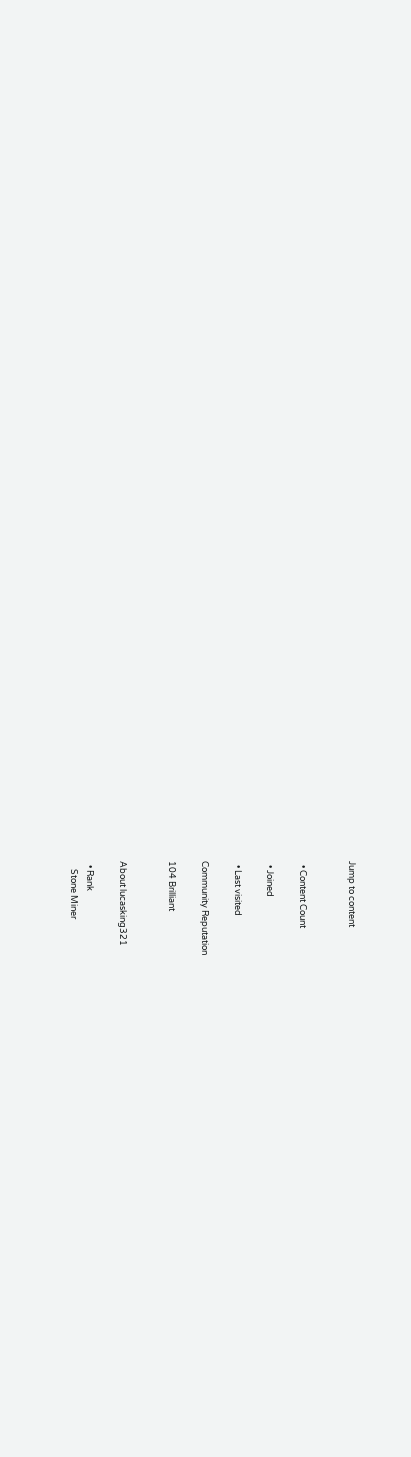Jump to content


  • Content Count

  • Joined

  • Last visited

Community Reputation

104 Brilliant


About lucasking321

  • Rank
    Stone Miner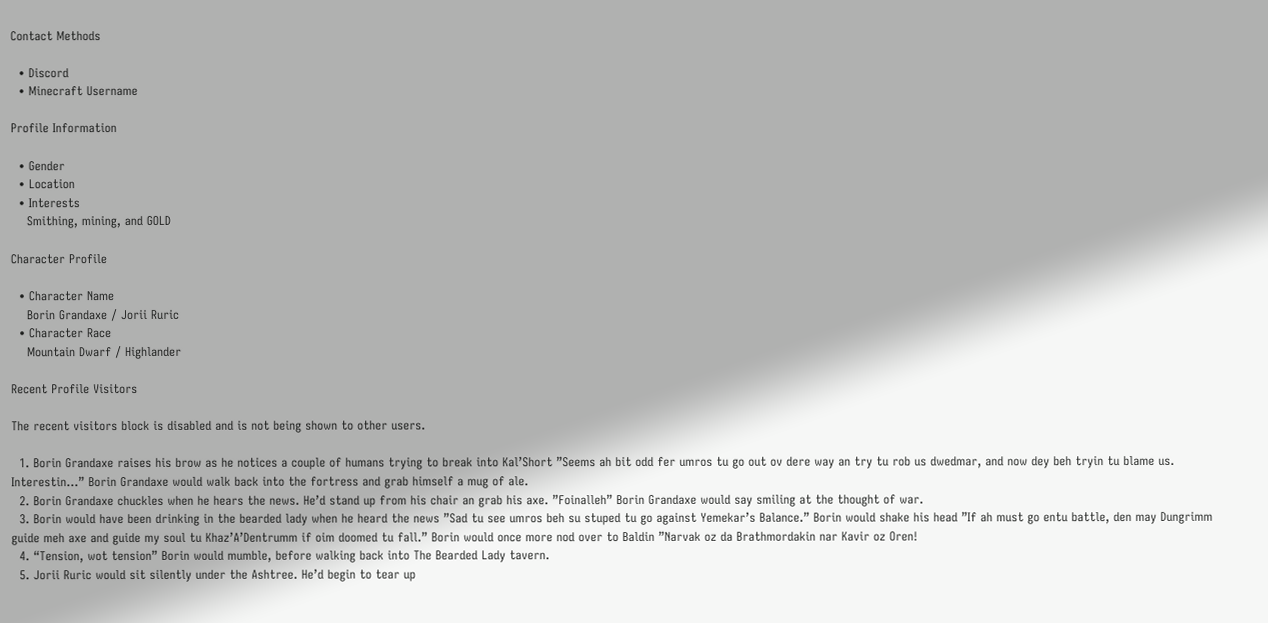Contact Methods

  • Discord
  • Minecraft Username

Profile Information

  • Gender
  • Location
  • Interests
    Smithing, mining, and GOLD

Character Profile

  • Character Name
    Borin Grandaxe / Jorii Ruric
  • Character Race
    Mountain Dwarf / Highlander

Recent Profile Visitors

The recent visitors block is disabled and is not being shown to other users.

  1. Borin Grandaxe raises his brow as he notices a couple of humans trying to break into Kal’Short ”Seems ah bit odd fer umros tu go out ov dere way an try tu rob us dwedmar, and now dey beh tryin tu blame us. Interestin...” Borin Grandaxe would walk back into the fortress and grab himself a mug of ale.
  2. Borin Grandaxe chuckles when he hears the news. He’d stand up from his chair an grab his axe. ”Foinalleh” Borin Grandaxe would say smiling at the thought of war.
  3. Borin would have been drinking in the bearded lady when he heard the news ”Sad tu see umros beh su stuped tu go against Yemekar’s Balance.” Borin would shake his head ”If ah must go entu battle, den may Dungrimm guide meh axe and guide my soul tu Khaz’A’Dentrumm if oim doomed tu fall.” Borin would once more nod over to Baldin ”Narvak oz da Brathmordakin nar Kavir oz Oren!
  4. “Tension, wot tension” Borin would mumble, before walking back into The Bearded Lady tavern.
  5. Jorii Ruric would sit silently under the Ashtree. He’d begin to tear up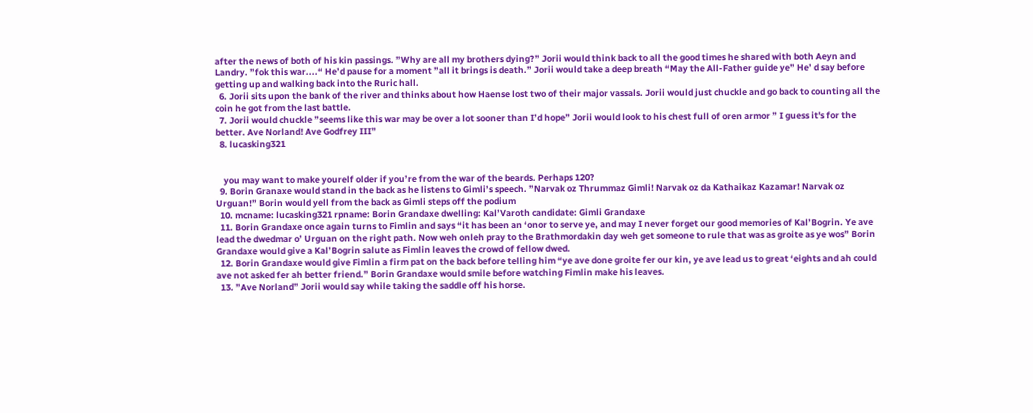after the news of both of his kin passings. ”Why are all my brothers dying?” Jorii would think back to all the good times he shared with both Aeyn and Landry. ”fok this war....“ He’d pause for a moment ”all it brings is death.” Jorii would take a deep breath “May the All-Father guide ye” He’ d say before getting up and walking back into the Ruric hall.
  6. Jorii sits upon the bank of the river and thinks about how Haense lost two of their major vassals. Jorii would just chuckle and go back to counting all the coin he got from the last battle.
  7. Jorii would chuckle ”seems like this war may be over a lot sooner than I’d hope” Jorii would look to his chest full of oren armor ” I guess it's for the better. Ave Norland! Ave Godfrey III”
  8. lucasking321


    you may want to make yourelf older if you’re from the war of the beards. Perhaps 120?
  9. Borin Granaxe would stand in the back as he listens to Gimli’s speech. ”Narvak oz Thrummaz Gimli! Narvak oz da Kathaikaz Kazamar! Narvak oz Urguan!” Borin would yell from the back as Gimli steps off the podium
  10. mcname: lucasking321 rpname: Borin Grandaxe dwelling: Kal’Varoth candidate: Gimli Grandaxe
  11. Borin Grandaxe once again turns to Fimlin and says “it has been an ‘onor to serve ye, and may I never forget our good memories of Kal’Bogrin. Ye ave lead the dwedmar o’ Urguan on the right path. Now weh onleh pray to the Brathmordakin day weh get someone to rule that was as groite as ye wos” Borin Grandaxe would give a Kal’Bogrin salute as Fimlin leaves the crowd of fellow dwed.
  12. Borin Grandaxe would give Fimlin a firm pat on the back before telling him “ye ave done groite fer our kin, ye ave lead us to great ‘eights and ah could ave not asked fer ah better friend.” Borin Grandaxe would smile before watching Fimlin make his leaves.
  13. ”Ave Norland” Jorii would say while taking the saddle off his horse.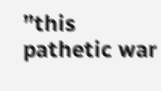”this pathetic war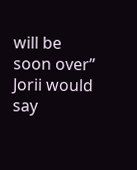will be soon over” Jorii would say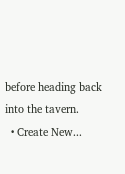before heading back into the tavern.
  • Create New...